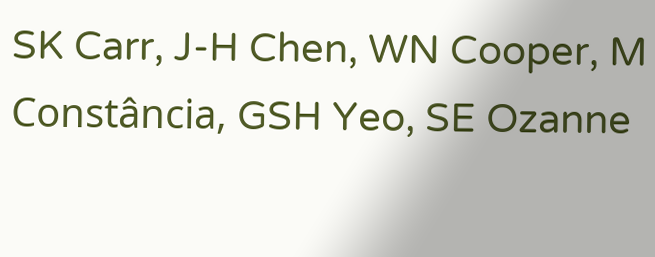SK Carr, J-H Chen, WN Cooper, M Constância, GSH Yeo, SE Ozanne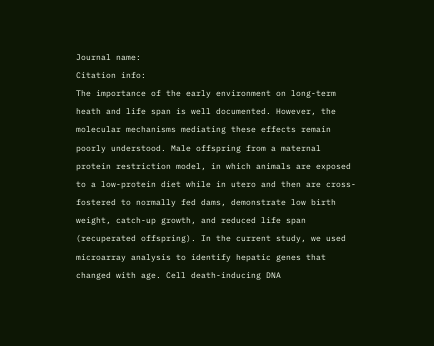Journal name:
Citation info:
The importance of the early environment on long-term heath and life span is well documented. However, the molecular mechanisms mediating these effects remain poorly understood. Male offspring from a maternal protein restriction model, in which animals are exposed to a low-protein diet while in utero and then are cross-fostered to normally fed dams, demonstrate low birth weight, catch-up growth, and reduced life span (recuperated offspring). In the current study, we used microarray analysis to identify hepatic genes that changed with age. Cell death-inducing DNA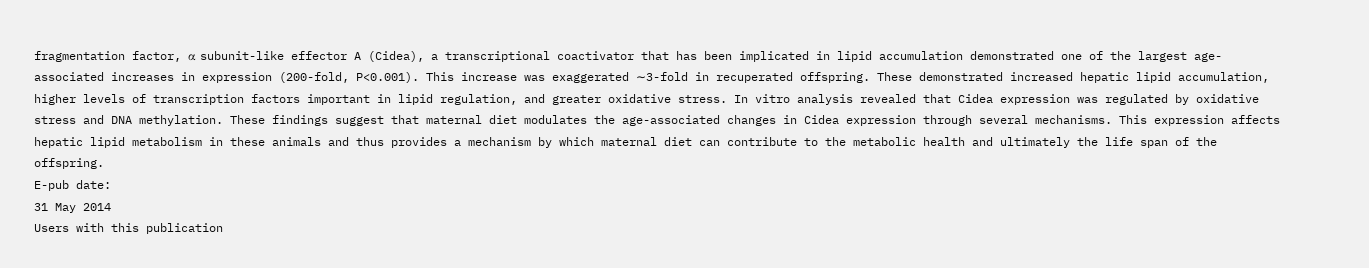fragmentation factor, α subunit-like effector A (Cidea), a transcriptional coactivator that has been implicated in lipid accumulation demonstrated one of the largest age-associated increases in expression (200-fold, P<0.001). This increase was exaggerated ∼3-fold in recuperated offspring. These demonstrated increased hepatic lipid accumulation, higher levels of transcription factors important in lipid regulation, and greater oxidative stress. In vitro analysis revealed that Cidea expression was regulated by oxidative stress and DNA methylation. These findings suggest that maternal diet modulates the age-associated changes in Cidea expression through several mechanisms. This expression affects hepatic lipid metabolism in these animals and thus provides a mechanism by which maternal diet can contribute to the metabolic health and ultimately the life span of the offspring.
E-pub date:
31 May 2014
Users with this publication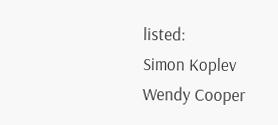listed:
Simon Koplev
Wendy Cooper